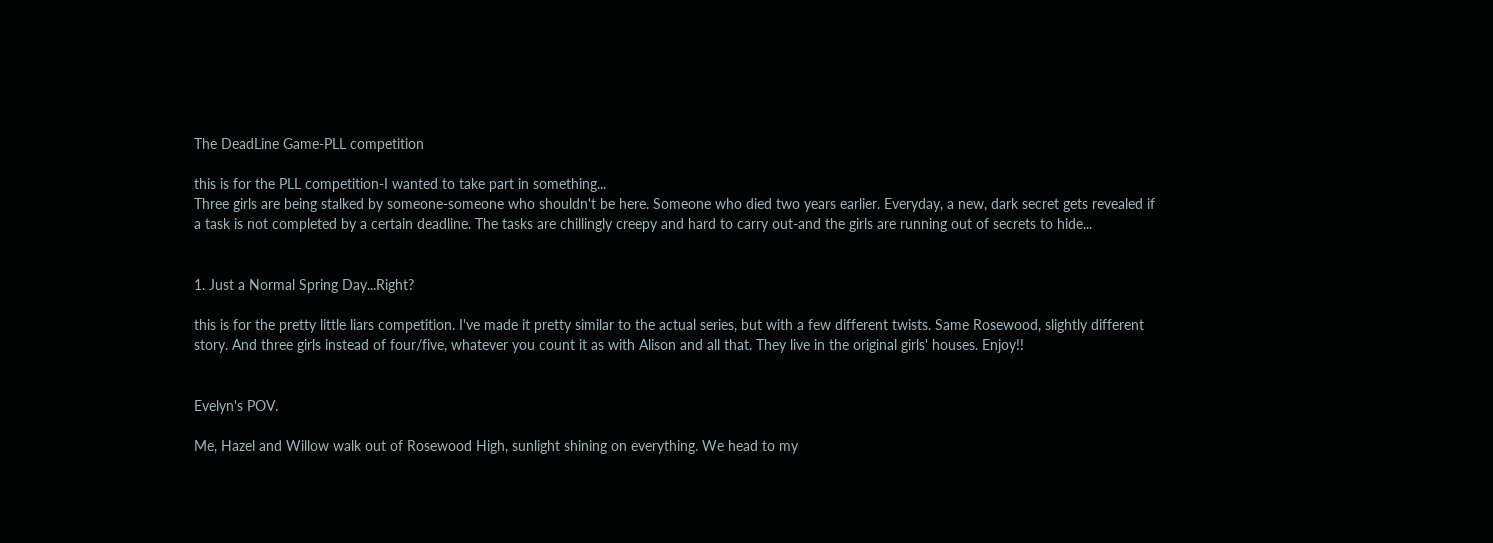The DeadLine Game-PLL competition

this is for the PLL competition-I wanted to take part in something...
Three girls are being stalked by someone-someone who shouldn't be here. Someone who died two years earlier. Everyday, a new, dark secret gets revealed if a task is not completed by a certain deadline. The tasks are chillingly creepy and hard to carry out-and the girls are running out of secrets to hide...


1. Just a Normal Spring Day...Right?

this is for the pretty little liars competition. I've made it pretty similar to the actual series, but with a few different twists. Same Rosewood, slightly different story. And three girls instead of four/five, whatever you count it as with Alison and all that. They live in the original girls' houses. Enjoy!!


Evelyn's POV.

Me, Hazel and Willow walk out of Rosewood High, sunlight shining on everything. We head to my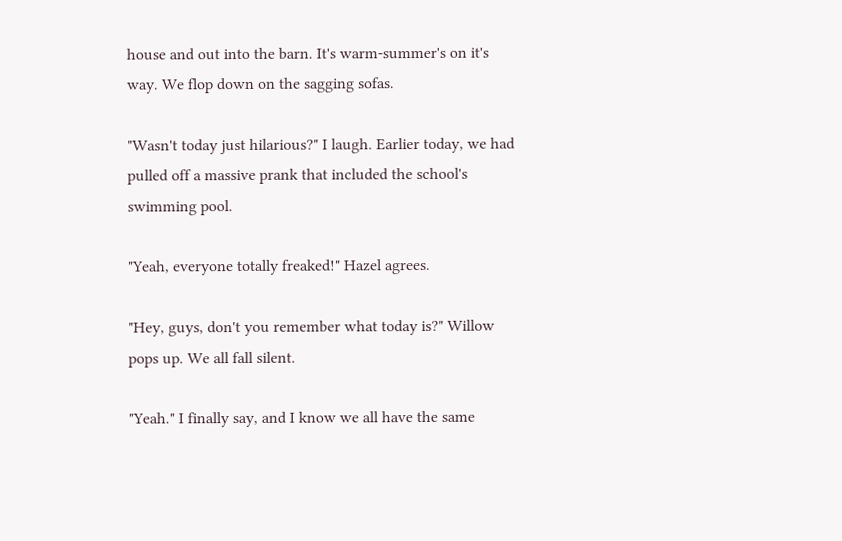house and out into the barn. It's warm-summer's on it's way. We flop down on the sagging sofas.

"Wasn't today just hilarious?" I laugh. Earlier today, we had pulled off a massive prank that included the school's swimming pool.

"Yeah, everyone totally freaked!" Hazel agrees.

"Hey, guys, don't you remember what today is?" Willow pops up. We all fall silent.

"Yeah." I finally say, and I know we all have the same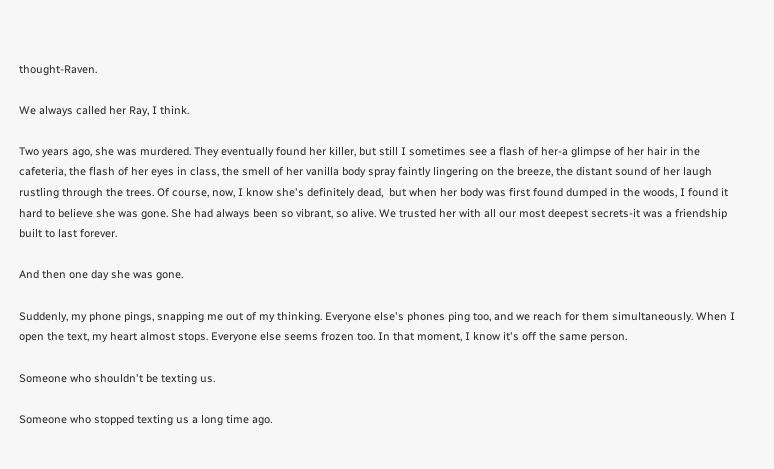thought-Raven.

We always called her Ray, I think.

Two years ago, she was murdered. They eventually found her killer, but still I sometimes see a flash of her-a glimpse of her hair in the cafeteria, the flash of her eyes in class, the smell of her vanilla body spray faintly lingering on the breeze, the distant sound of her laugh rustling through the trees. Of course, now, I know she's definitely dead,  but when her body was first found dumped in the woods, I found it hard to believe she was gone. She had always been so vibrant, so alive. We trusted her with all our most deepest secrets-it was a friendship built to last forever.

And then one day she was gone.

Suddenly, my phone pings, snapping me out of my thinking. Everyone else's phones ping too, and we reach for them simultaneously. When I open the text, my heart almost stops. Everyone else seems frozen too. In that moment, I know it's off the same person.

Someone who shouldn't be texting us.

Someone who stopped texting us a long time ago.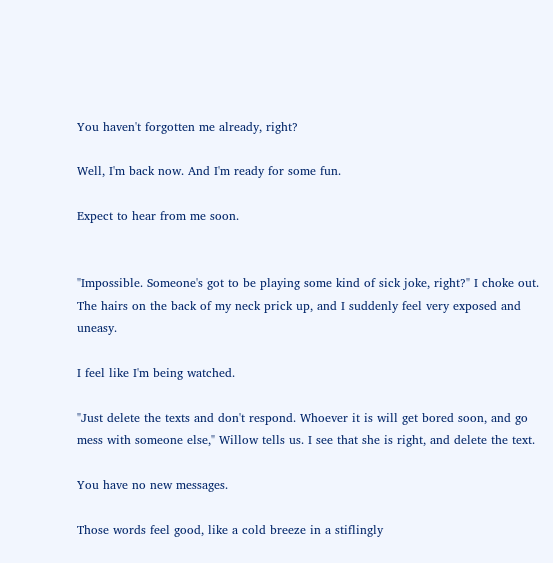You haven't forgotten me already, right?

Well, I'm back now. And I'm ready for some fun.

Expect to hear from me soon.


"Impossible. Someone's got to be playing some kind of sick joke, right?" I choke out. The hairs on the back of my neck prick up, and I suddenly feel very exposed and uneasy.

I feel like I'm being watched.

"Just delete the texts and don't respond. Whoever it is will get bored soon, and go mess with someone else," Willow tells us. I see that she is right, and delete the text.

You have no new messages.

Those words feel good, like a cold breeze in a stiflingly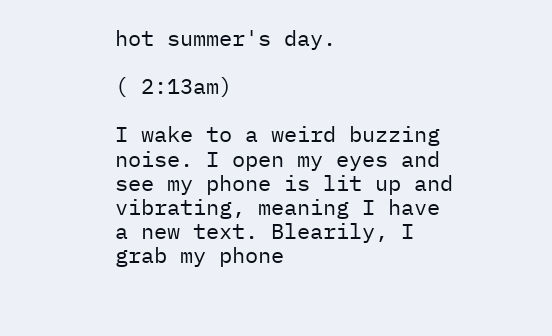hot summer's day.

( 2:13am)

I wake to a weird buzzing noise. I open my eyes and see my phone is lit up and vibrating, meaning I have a new text. Blearily, I grab my phone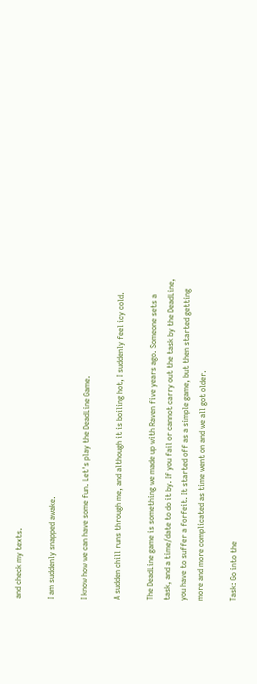and check my texts.

I am suddenly snapped awake.

I know how we can have some fun. Let's play the DeadLine Game.

A sudden chill runs through me, and although it is boiling hot, I suddenly feel icy cold.

The DeadLine game is something we made up with Raven five years ago. Someone sets a task, and a time/date to do it by. If you fail or cannot carry out the task by the DeadLine, you have to suffer a forfeit. It started off as a simple game, but then started getting more and more complicated as time went on and we all got older.

Task: Go into the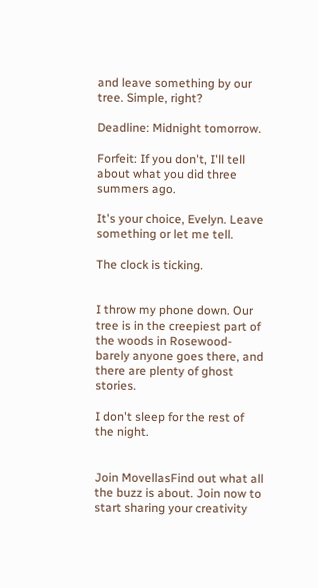and leave something by our tree. Simple, right?

Deadline: Midnight tomorrow.

Forfeit: If you don't, I'll tell about what you did three summers ago.

It's your choice, Evelyn. Leave something or let me tell.

The clock is ticking.


I throw my phone down. Our tree is in the creepiest part of the woods in Rosewood-barely anyone goes there, and there are plenty of ghost stories.

I don't sleep for the rest of the night.


Join MovellasFind out what all the buzz is about. Join now to start sharing your creativity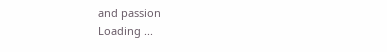and passion
Loading ...